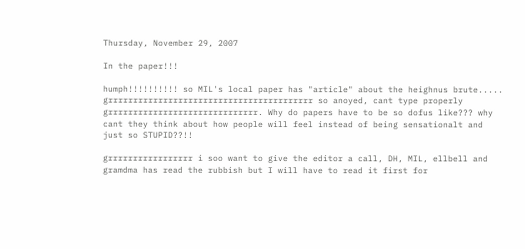Thursday, November 29, 2007

In the paper!!!

humph!!!!!!!!!! so MIL's local paper has "article" about the heighnus brute..... grrrrrrrrrrrrrrrrrrrrrrrrrrrrrrrrrrrrrrrrr so anoyed, cant type properly grrrrrrrrrrrrrrrrrrrrrrrrrrrrrr. Why do papers have to be so dofus like??? why cant they think about how people will feel instead of being sensationalt and just so STUPID??!!

grrrrrrrrrrrrrrrrr i soo want to give the editor a call, DH, MIL, ellbell and gramdma has read the rubbish but I will have to read it first for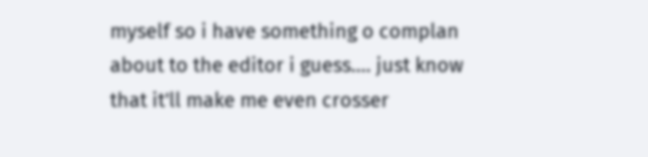myself so i have something o complan about to the editor i guess.... just know that it'll make me even crosser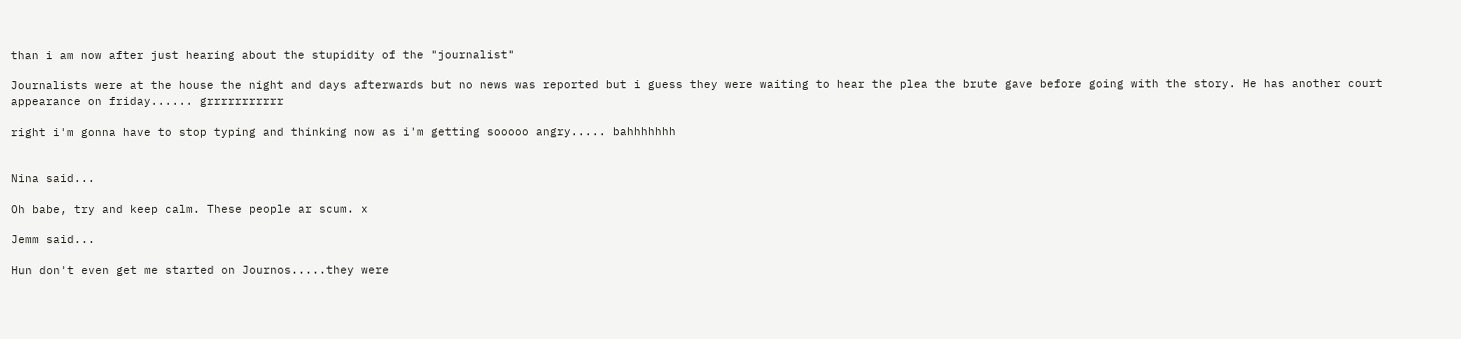than i am now after just hearing about the stupidity of the "journalist"

Journalists were at the house the night and days afterwards but no news was reported but i guess they were waiting to hear the plea the brute gave before going with the story. He has another court appearance on friday...... grrrrrrrrrrr

right i'm gonna have to stop typing and thinking now as i'm getting sooooo angry..... bahhhhhhh


Nina said...

Oh babe, try and keep calm. These people ar scum. x

Jemm said...

Hun don't even get me started on Journos.....they were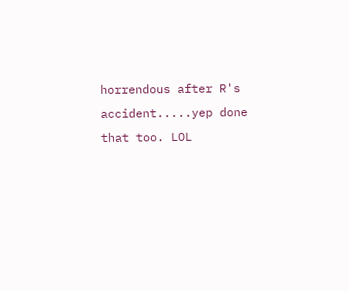horrendous after R's accident.....yep done that too. LOL